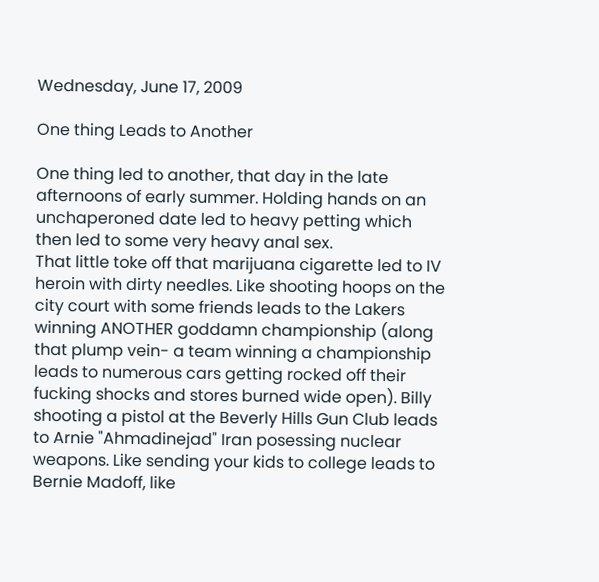Wednesday, June 17, 2009

One thing Leads to Another

One thing led to another, that day in the late afternoons of early summer. Holding hands on an unchaperoned date led to heavy petting which then led to some very heavy anal sex.
That little toke off that marijuana cigarette led to IV heroin with dirty needles. Like shooting hoops on the city court with some friends leads to the Lakers winning ANOTHER goddamn championship (along that plump vein- a team winning a championship leads to numerous cars getting rocked off their fucking shocks and stores burned wide open). Billy shooting a pistol at the Beverly Hills Gun Club leads to Arnie "Ahmadinejad" Iran posessing nuclear weapons. Like sending your kids to college leads to Bernie Madoff, like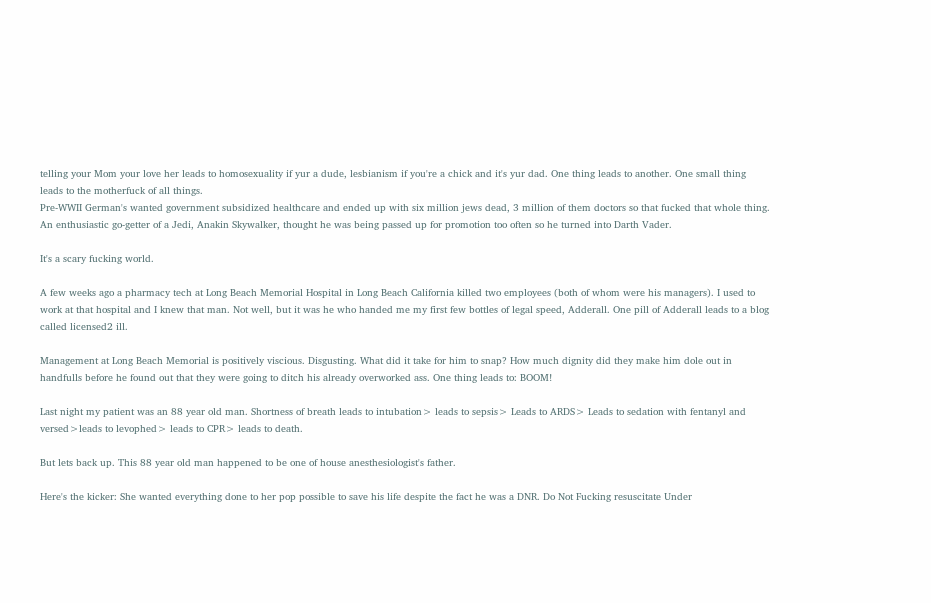telling your Mom your love her leads to homosexuality if yur a dude, lesbianism if you're a chick and it's yur dad. One thing leads to another. One small thing leads to the motherfuck of all things.
Pre-WWII German's wanted government subsidized healthcare and ended up with six million jews dead, 3 million of them doctors so that fucked that whole thing.
An enthusiastic go-getter of a Jedi, Anakin Skywalker, thought he was being passed up for promotion too often so he turned into Darth Vader.

It's a scary fucking world.

A few weeks ago a pharmacy tech at Long Beach Memorial Hospital in Long Beach California killed two employees (both of whom were his managers). I used to work at that hospital and I knew that man. Not well, but it was he who handed me my first few bottles of legal speed, Adderall. One pill of Adderall leads to a blog called licensed2 ill.

Management at Long Beach Memorial is positively viscious. Disgusting. What did it take for him to snap? How much dignity did they make him dole out in handfulls before he found out that they were going to ditch his already overworked ass. One thing leads to: BOOM!

Last night my patient was an 88 year old man. Shortness of breath leads to intubation> leads to sepsis> Leads to ARDS> Leads to sedation with fentanyl and versed>leads to levophed> leads to CPR> leads to death.

But lets back up. This 88 year old man happened to be one of house anesthesiologist's father.

Here's the kicker: She wanted everything done to her pop possible to save his life despite the fact he was a DNR. Do Not Fucking resuscitate Under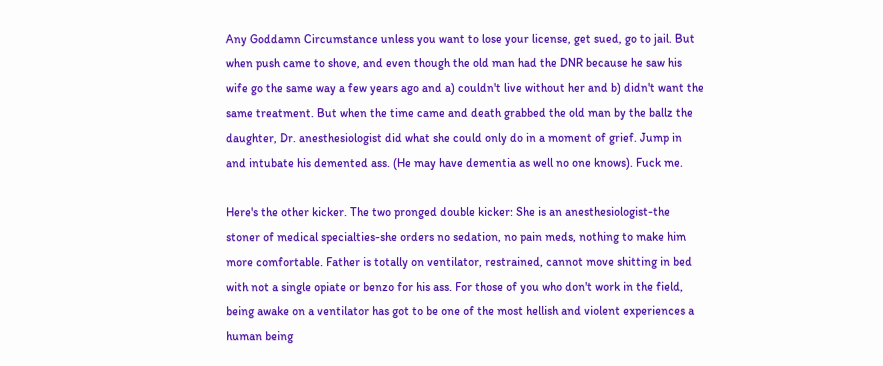Any Goddamn Circumstance unless you want to lose your license, get sued, go to jail. But when push came to shove, and even though the old man had the DNR because he saw his wife go the same way a few years ago and a) couldn't live without her and b) didn't want the same treatment. But when the time came and death grabbed the old man by the ballz the daughter, Dr. anesthesiologist did what she could only do in a moment of grief. Jump in and intubate his demented ass. (He may have dementia as well no one knows). Fuck me.

Here's the other kicker. The two pronged double kicker: She is an anesthesiologist-the stoner of medical specialties-she orders no sedation, no pain meds, nothing to make him more comfortable. Father is totally on ventilator, restrained, cannot move shitting in bed with not a single opiate or benzo for his ass. For those of you who don't work in the field, being awake on a ventilator has got to be one of the most hellish and violent experiences a human being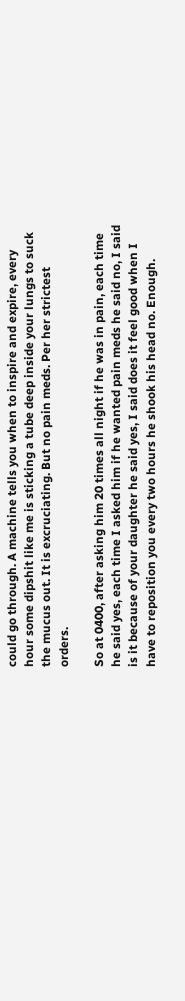could go through. A machine tells you when to inspire and expire, every hour some dipshit like me is sticking a tube deep inside your lungs to suck the mucus out. It is excruciating. But no pain meds. Per her strictest orders.

So at 0400, after asking him 20 times all night if he was in pain, each time he said yes, each time I asked him if he wanted pain meds he said no, I said is it because of your daughter he said yes, I said does it feel good when I have to reposition you every two hours he shook his head no. Enough.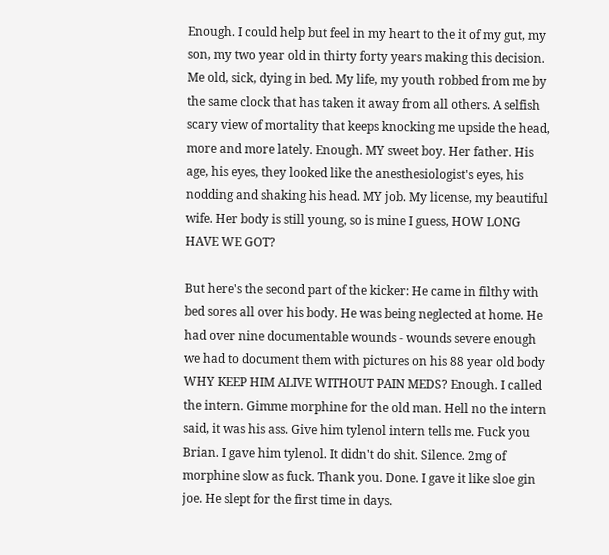Enough. I could help but feel in my heart to the it of my gut, my son, my two year old in thirty forty years making this decision. Me old, sick, dying in bed. My life, my youth robbed from me by the same clock that has taken it away from all others. A selfish scary view of mortality that keeps knocking me upside the head, more and more lately. Enough. MY sweet boy. Her father. His age, his eyes, they looked like the anesthesiologist's eyes, his nodding and shaking his head. MY job. My license, my beautiful wife. Her body is still young, so is mine I guess, HOW LONG HAVE WE GOT?

But here's the second part of the kicker: He came in filthy with bed sores all over his body. He was being neglected at home. He had over nine documentable wounds - wounds severe enough we had to document them with pictures on his 88 year old body WHY KEEP HIM ALIVE WITHOUT PAIN MEDS? Enough. I called the intern. Gimme morphine for the old man. Hell no the intern said, it was his ass. Give him tylenol intern tells me. Fuck you Brian. I gave him tylenol. It didn't do shit. Silence. 2mg of morphine slow as fuck. Thank you. Done. I gave it like sloe gin joe. He slept for the first time in days.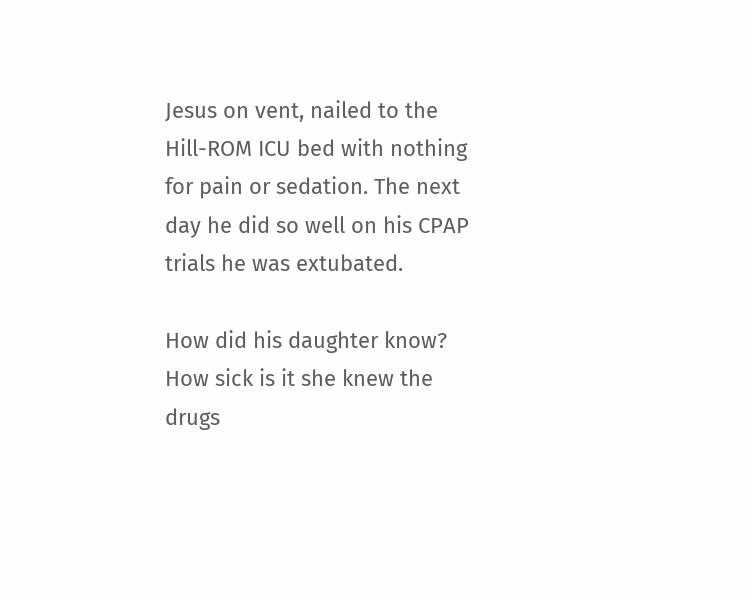Jesus on vent, nailed to the Hill-ROM ICU bed with nothing for pain or sedation. The next day he did so well on his CPAP trials he was extubated.

How did his daughter know? How sick is it she knew the drugs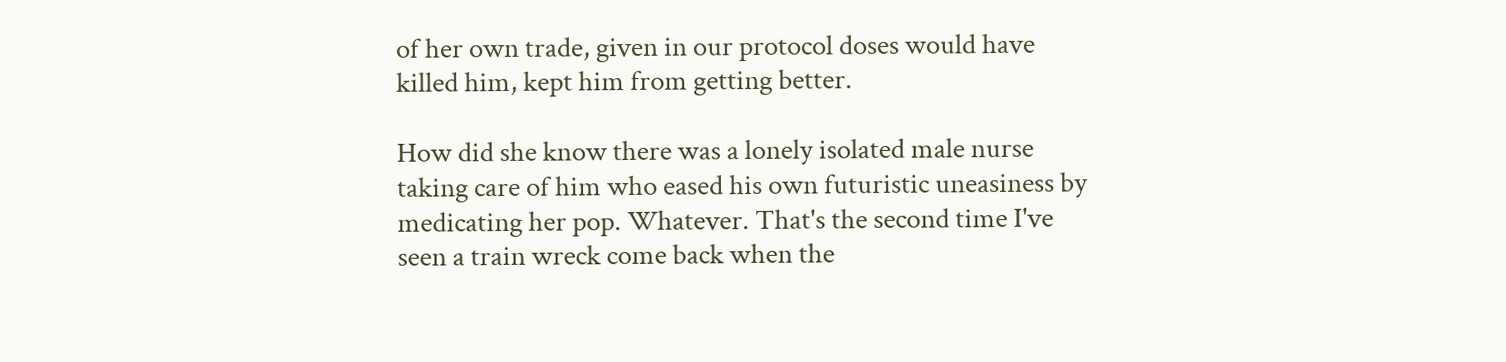of her own trade, given in our protocol doses would have killed him, kept him from getting better.

How did she know there was a lonely isolated male nurse taking care of him who eased his own futuristic uneasiness by medicating her pop. Whatever. That's the second time I've seen a train wreck come back when the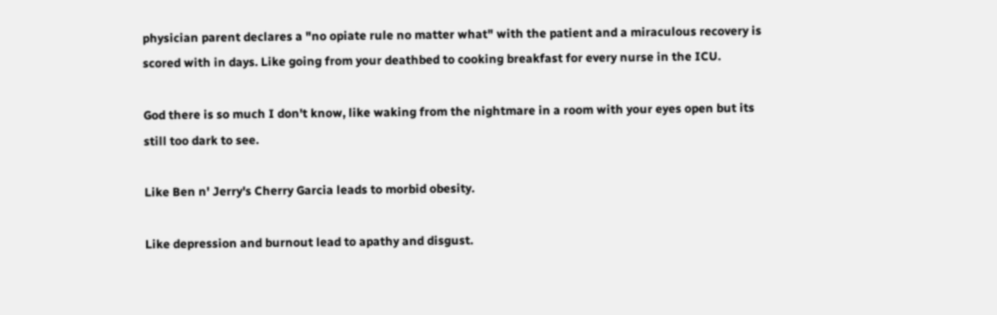physician parent declares a "no opiate rule no matter what" with the patient and a miraculous recovery is scored with in days. Like going from your deathbed to cooking breakfast for every nurse in the ICU.

God there is so much I don't know, like waking from the nightmare in a room with your eyes open but its still too dark to see.

Like Ben n' Jerry's Cherry Garcia leads to morbid obesity.

Like depression and burnout lead to apathy and disgust.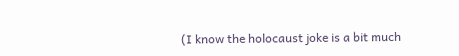(I know the holocaust joke is a bit much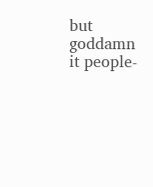but goddamn it people-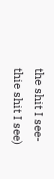the shit I see- thie shit I see)